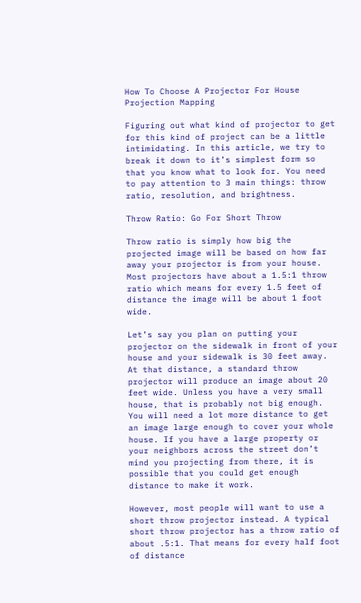How To Choose A Projector For House Projection Mapping

Figuring out what kind of projector to get for this kind of project can be a little intimidating. In this article, we try to break it down to it’s simplest form so that you know what to look for. You need to pay attention to 3 main things: throw ratio, resolution, and brightness.

Throw Ratio: Go For Short Throw

Throw ratio is simply how big the projected image will be based on how far away your projector is from your house. Most projectors have about a 1.5:1 throw ratio which means for every 1.5 feet of distance the image will be about 1 foot wide.

Let’s say you plan on putting your projector on the sidewalk in front of your house and your sidewalk is 30 feet away. At that distance, a standard throw projector will produce an image about 20 feet wide. Unless you have a very small house, that is probably not big enough. You will need a lot more distance to get an image large enough to cover your whole house. If you have a large property or your neighbors across the street don’t mind you projecting from there, it is possible that you could get enough distance to make it work.

However, most people will want to use a short throw projector instead. A typical short throw projector has a throw ratio of about .5:1. That means for every half foot of distance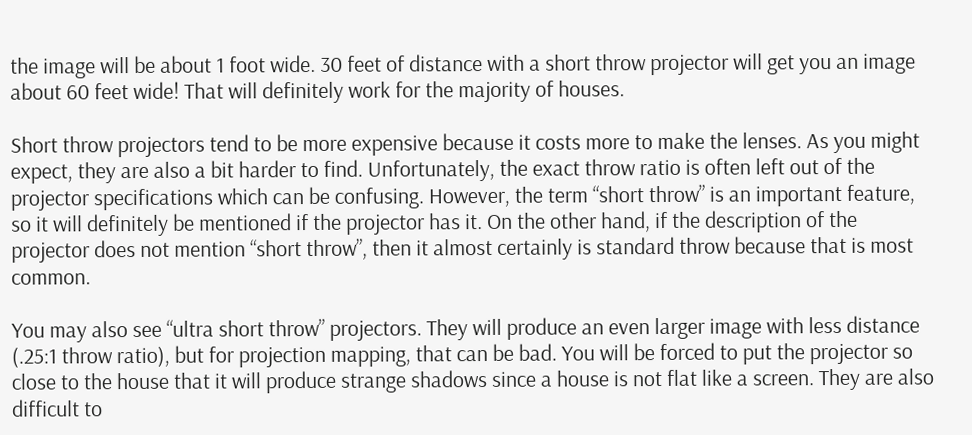the image will be about 1 foot wide. 30 feet of distance with a short throw projector will get you an image about 60 feet wide! That will definitely work for the majority of houses.

Short throw projectors tend to be more expensive because it costs more to make the lenses. As you might expect, they are also a bit harder to find. Unfortunately, the exact throw ratio is often left out of the projector specifications which can be confusing. However, the term “short throw” is an important feature, so it will definitely be mentioned if the projector has it. On the other hand, if the description of the projector does not mention “short throw”, then it almost certainly is standard throw because that is most common.

You may also see “ultra short throw” projectors. They will produce an even larger image with less distance (.25:1 throw ratio), but for projection mapping, that can be bad. You will be forced to put the projector so close to the house that it will produce strange shadows since a house is not flat like a screen. They are also difficult to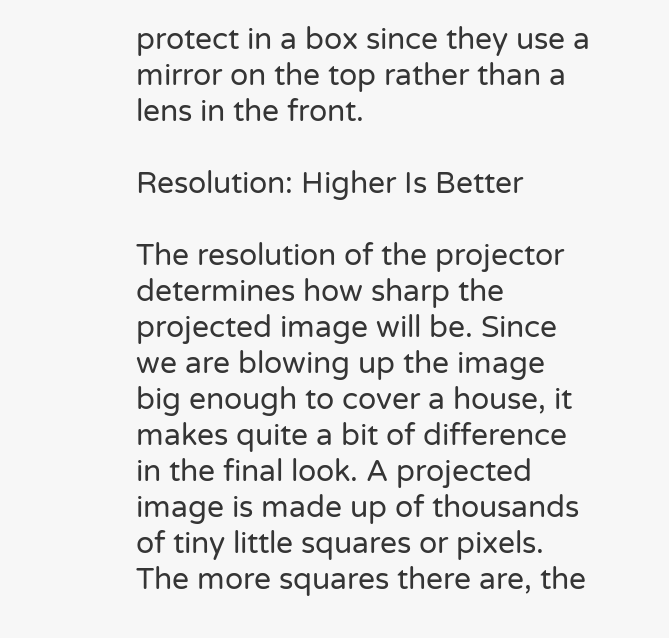protect in a box since they use a mirror on the top rather than a lens in the front.

Resolution: Higher Is Better

The resolution of the projector determines how sharp the projected image will be. Since we are blowing up the image big enough to cover a house, it makes quite a bit of difference in the final look. A projected image is made up of thousands of tiny little squares or pixels. The more squares there are, the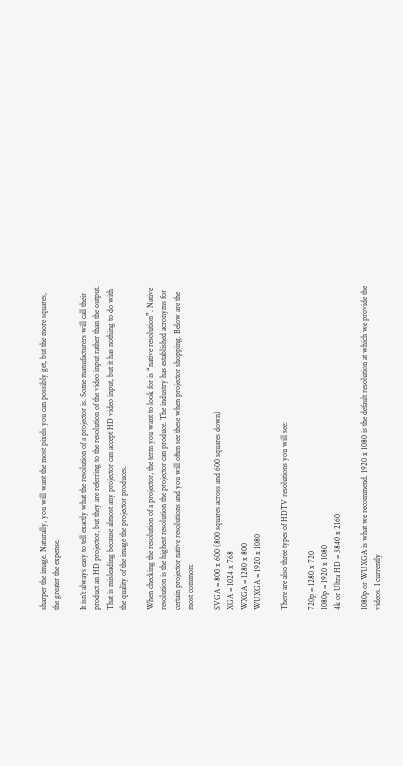sharper the image. Naturally, you will want the most pixels you can possibly get, but the more squares, the greater the expense.

It isn’t always easy to tell exactly what the resolution of a projector is. Some manufacturers will call their product an HD projector, but they are referring to the resolution of the video input rather than the output. That is misleading because almost any projector can accept HD video input, but it has nothing to do with the quality of the image the projector produces.

When checking the resolution of a projector, the term you want to look for is “native resolution”. Native resolution is the highest resolution the projector can produce. The industry has established acronyms for certain projector native resolutions and you will often see these when projector shopping. Below are the most common:

SVGA = 800 x 600 (800 squares across and 600 squares down)
XGA = 1024 x 768
WXGA = 1280 x 800
WUXGA = 1920 x 1080

There are also three types of HDTV resolutions you will see:

720p = 1280 x 720
1080p = 1920 x 1080
4k or Ultra HD = 3840 x 2160

1080p or WUXGA is what we recommend. 1920 x 1080 is the default resolution at which we provide the videos. I currently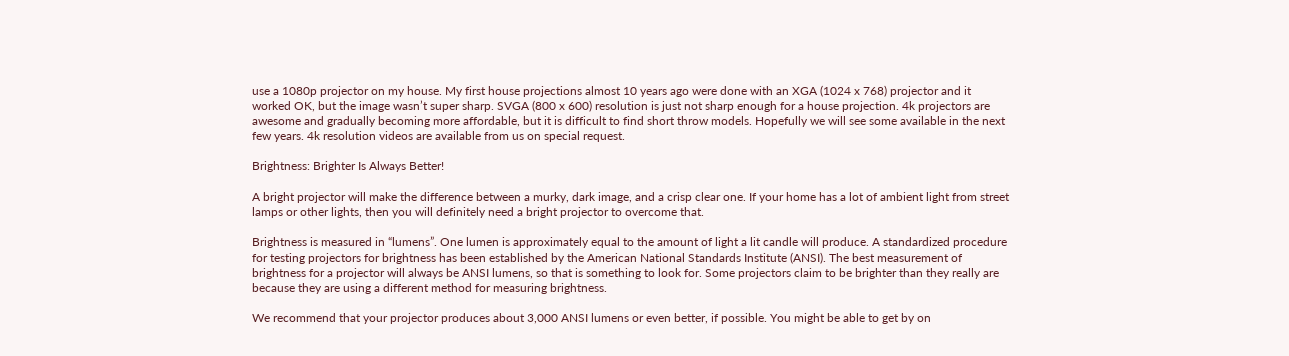use a 1080p projector on my house. My first house projections almost 10 years ago were done with an XGA (1024 x 768) projector and it worked OK, but the image wasn’t super sharp. SVGA (800 x 600) resolution is just not sharp enough for a house projection. 4k projectors are awesome and gradually becoming more affordable, but it is difficult to find short throw models. Hopefully we will see some available in the next few years. 4k resolution videos are available from us on special request.

Brightness: Brighter Is Always Better!

A bright projector will make the difference between a murky, dark image, and a crisp clear one. If your home has a lot of ambient light from street lamps or other lights, then you will definitely need a bright projector to overcome that.

Brightness is measured in “lumens”. One lumen is approximately equal to the amount of light a lit candle will produce. A standardized procedure for testing projectors for brightness has been established by the American National Standards Institute (ANSI). The best measurement of brightness for a projector will always be ANSI lumens, so that is something to look for. Some projectors claim to be brighter than they really are because they are using a different method for measuring brightness.

We recommend that your projector produces about 3,000 ANSI lumens or even better, if possible. You might be able to get by on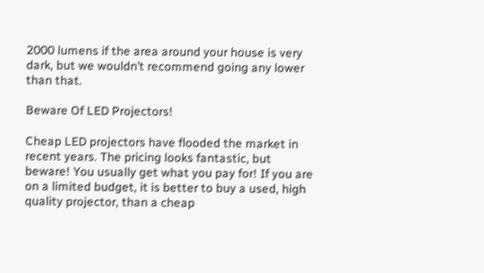2000 lumens if the area around your house is very dark, but we wouldn’t recommend going any lower than that.

Beware Of LED Projectors!

Cheap LED projectors have flooded the market in recent years. The pricing looks fantastic, but beware! You usually get what you pay for! If you are on a limited budget, it is better to buy a used, high quality projector, than a cheap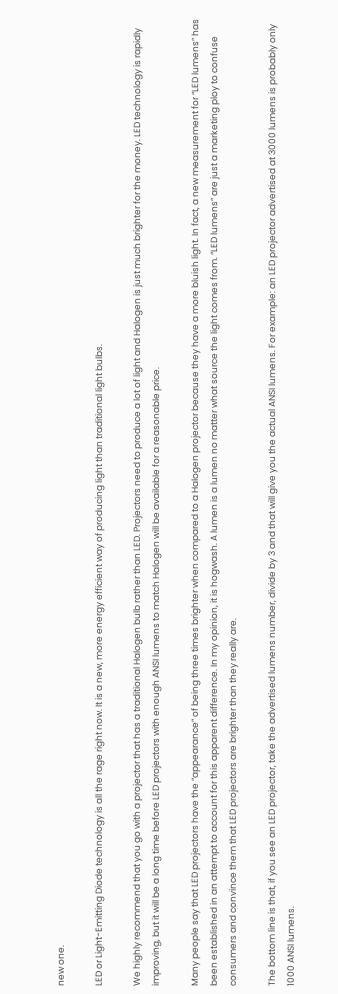new one.

LED or Light-Emitting Diode technology is all the rage right now. It is a new, more energy efficient way of producing light than traditional light bulbs.

We highly recommend that you go with a projector that has a traditional Halogen bulb rather than LED. Projectors need to produce a lot of light and Halogen is just much brighter for the money. LED technology is rapidly improving, but it will be a long time before LED projectors with enough ANSI lumens to match Halogen will be available for a reasonable price.

Many people say that LED projectors have the “appearance” of being three times brighter when compared to a Halogen projector because they have a more bluish light. In fact, a new measurement for “LED lumens” has been established in an attempt to account for this apparent difference. In my opinion, it is hogwash. A lumen is a lumen no matter what source the light comes from. “LED lumens” are just a marketing ploy to confuse consumers and convince them that LED projectors are brighter than they really are.

The bottom line is that, if you see an LED projector, take the advertised lumens number, divide by 3 and that will give you the actual ANSI lumens. For example: an LED projector advertised at 3000 lumens is probably only 1000 ANSI lumens.